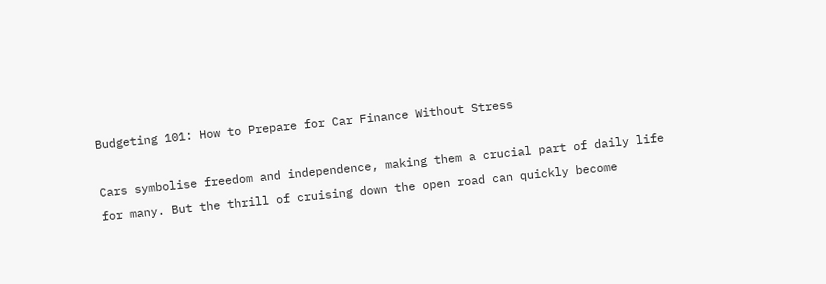Budgeting 101: How to Prepare for Car Finance Without Stress

Cars symbolise freedom and independence, making them a crucial part of daily life for many. But the thrill of cruising down the open road can quickly become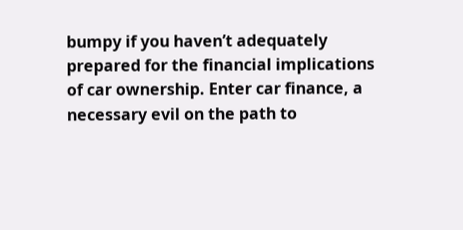bumpy if you haven’t adequately prepared for the financial implications of car ownership. Enter car finance, a necessary evil on the path to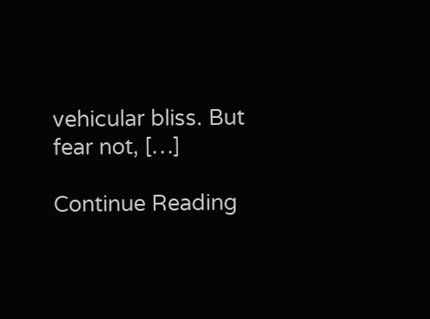vehicular bliss. But fear not, […]

Continue Reading